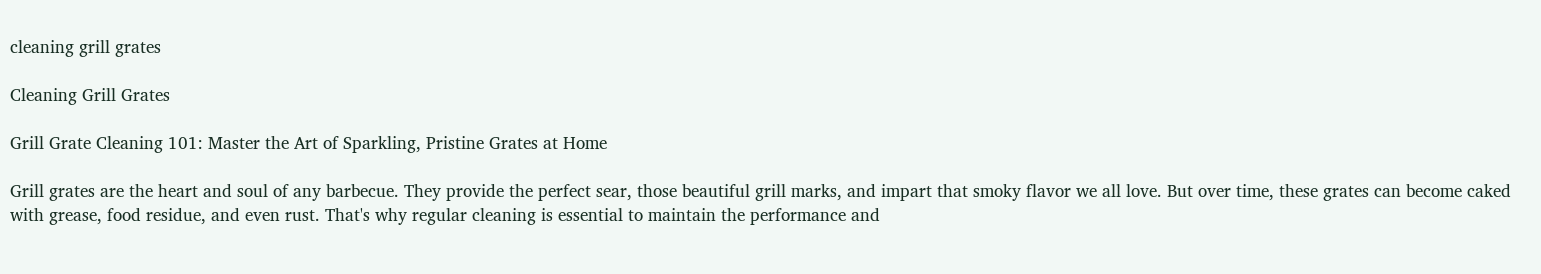cleaning grill grates

Cleaning Grill Grates

Grill Grate Cleaning 101: Master the Art of Sparkling, Pristine Grates at Home

Grill grates are the heart and soul of any barbecue. They provide the perfect sear, those beautiful grill marks, and impart that smoky flavor we all love. But over time, these grates can become caked with grease, food residue, and even rust. That's why regular cleaning is essential to maintain the performance and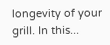longevity of your grill. In this...